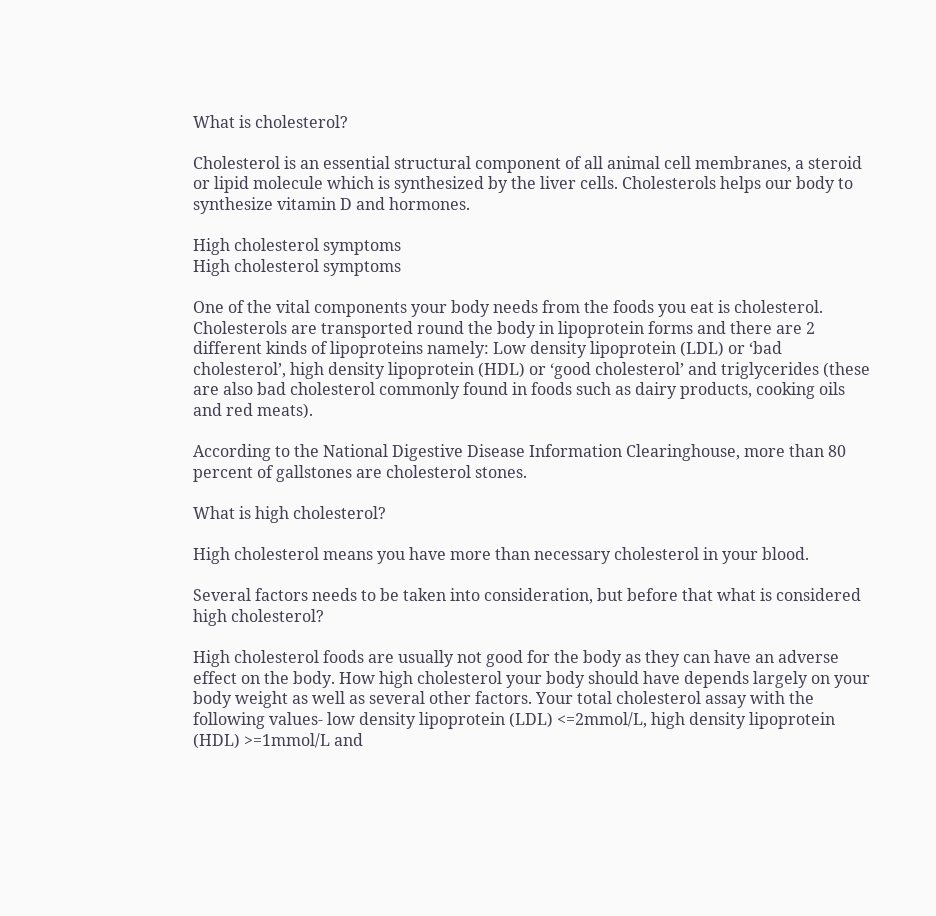What is cholesterol?

Cholesterol is an essential structural component of all animal cell membranes, a steroid or lipid molecule which is synthesized by the liver cells. Cholesterols helps our body to synthesize vitamin D and hormones.

High cholesterol symptoms
High cholesterol symptoms

One of the vital components your body needs from the foods you eat is cholesterol. Cholesterols are transported round the body in lipoprotein forms and there are 2 different kinds of lipoproteins namely: Low density lipoprotein (LDL) or ‘bad cholesterol’, high density lipoprotein (HDL) or ‘good cholesterol’ and triglycerides (these are also bad cholesterol commonly found in foods such as dairy products, cooking oils and red meats).

According to the National Digestive Disease Information Clearinghouse, more than 80 percent of gallstones are cholesterol stones.

What is high cholesterol?

High cholesterol means you have more than necessary cholesterol in your blood.

Several factors needs to be taken into consideration, but before that what is considered high cholesterol?

High cholesterol foods are usually not good for the body as they can have an adverse effect on the body. How high cholesterol your body should have depends largely on your body weight as well as several other factors. Your total cholesterol assay with the following values- low density lipoprotein (LDL) <=2mmol/L, high density lipoprotein (HDL) >=1mmol/L and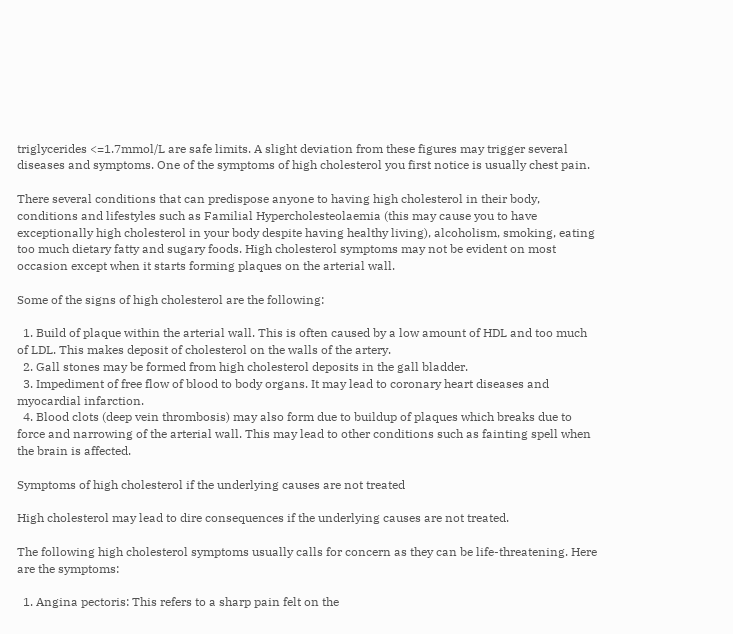triglycerides <=1.7mmol/L are safe limits. A slight deviation from these figures may trigger several diseases and symptoms. One of the symptoms of high cholesterol you first notice is usually chest pain.

There several conditions that can predispose anyone to having high cholesterol in their body, conditions and lifestyles such as Familial Hypercholesteolaemia (this may cause you to have exceptionally high cholesterol in your body despite having healthy living), alcoholism, smoking, eating too much dietary fatty and sugary foods. High cholesterol symptoms may not be evident on most occasion except when it starts forming plaques on the arterial wall.

Some of the signs of high cholesterol are the following:

  1. Build of plaque within the arterial wall. This is often caused by a low amount of HDL and too much of LDL. This makes deposit of cholesterol on the walls of the artery.
  2. Gall stones may be formed from high cholesterol deposits in the gall bladder.
  3. Impediment of free flow of blood to body organs. It may lead to coronary heart diseases and myocardial infarction.
  4. Blood clots (deep vein thrombosis) may also form due to buildup of plaques which breaks due to force and narrowing of the arterial wall. This may lead to other conditions such as fainting spell when the brain is affected.

Symptoms of high cholesterol if the underlying causes are not treated

High cholesterol may lead to dire consequences if the underlying causes are not treated.

The following high cholesterol symptoms usually calls for concern as they can be life-threatening. Here are the symptoms:

  1. Angina pectoris: This refers to a sharp pain felt on the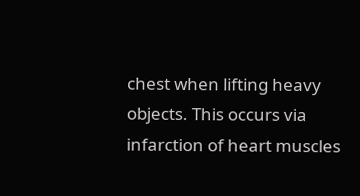chest when lifting heavy objects. This occurs via infarction of heart muscles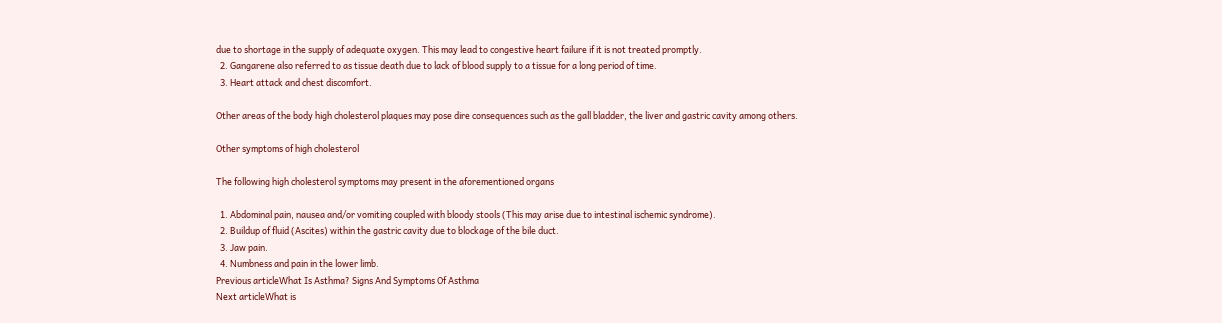due to shortage in the supply of adequate oxygen. This may lead to congestive heart failure if it is not treated promptly.
  2. Gangarene also referred to as tissue death due to lack of blood supply to a tissue for a long period of time.
  3. Heart attack and chest discomfort.

Other areas of the body high cholesterol plaques may pose dire consequences such as the gall bladder, the liver and gastric cavity among others.

Other symptoms of high cholesterol

The following high cholesterol symptoms may present in the aforementioned organs

  1. Abdominal pain, nausea and/or vomiting coupled with bloody stools (This may arise due to intestinal ischemic syndrome).
  2. Buildup of fluid (Ascites) within the gastric cavity due to blockage of the bile duct.
  3. Jaw pain.
  4. Numbness and pain in the lower limb.
Previous articleWhat Is Asthma? Signs And Symptoms Of Asthma
Next articleWhat is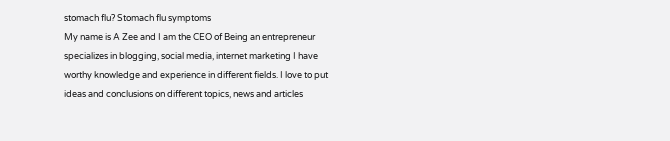stomach flu? Stomach flu symptoms
My name is A Zee and I am the CEO of Being an entrepreneur specializes in blogging, social media, internet marketing I have worthy knowledge and experience in different fields. I love to put ideas and conclusions on different topics, news and articles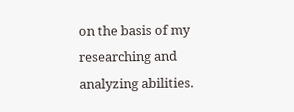on the basis of my researching and analyzing abilities.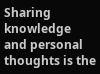Sharing knowledge and personal thoughts is the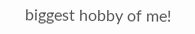biggest hobby of me!